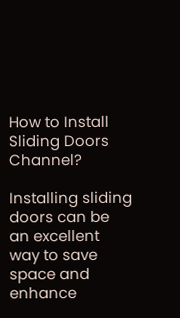How to Install Sliding Doors Channel?

Installing sliding doors can be an excellent way to save space and enhance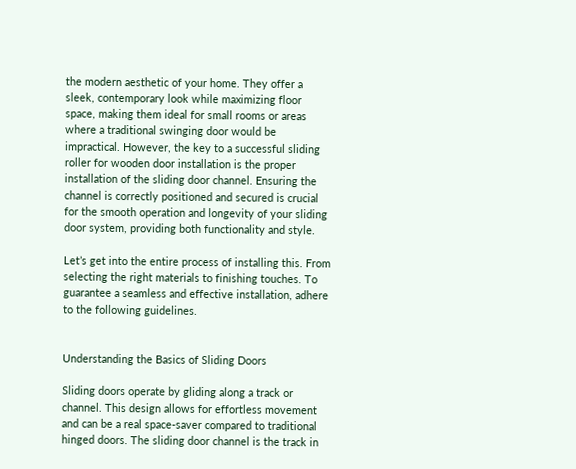the modern aesthetic of your home. They offer a sleek, contemporary look while maximizing floor space, making them ideal for small rooms or areas where a traditional swinging door would be impractical. However, the key to a successful sliding roller for wooden door installation is the proper installation of the sliding door channel. Ensuring the channel is correctly positioned and secured is crucial for the smooth operation and longevity of your sliding door system, providing both functionality and style.

Let’s get into the entire process of installing this. From selecting the right materials to finishing touches. To guarantee a seamless and effective installation, adhere to the following guidelines.


Understanding the Basics of Sliding Doors

Sliding doors operate by gliding along a track or channel. This design allows for effortless movement and can be a real space-saver compared to traditional hinged doors. The sliding door channel is the track in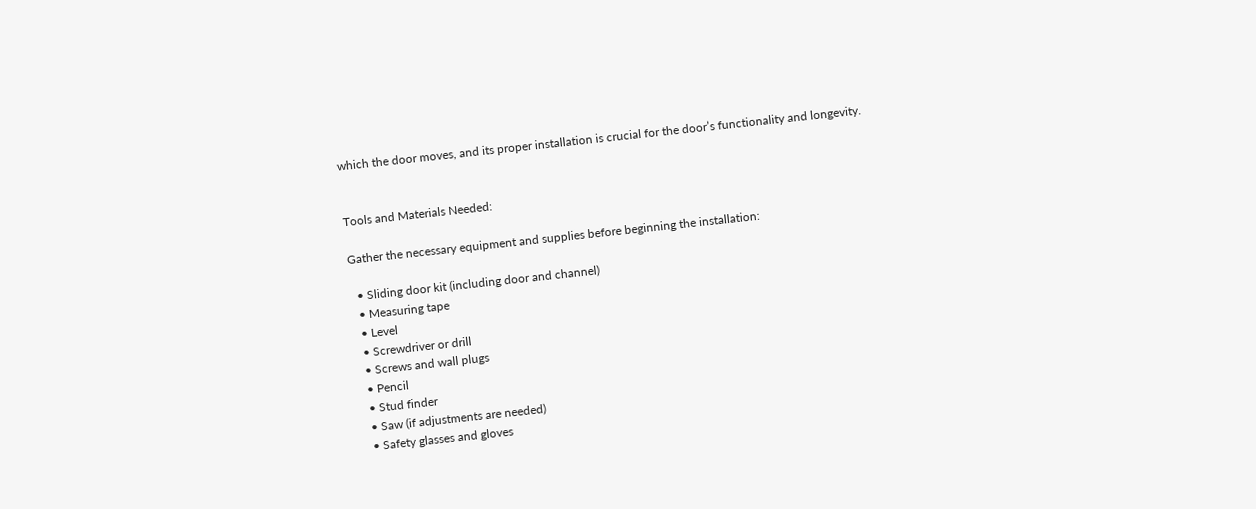which the door moves, and its proper installation is crucial for the door’s functionality and longevity.


Tools and Materials Needed:

Gather the necessary equipment and supplies before beginning the installation:

  • Sliding door kit (including door and channel)
  • Measuring tape
  • Level
  • Screwdriver or drill
  • Screws and wall plugs
  • Pencil
  • Stud finder
  • Saw (if adjustments are needed)
  • Safety glasses and gloves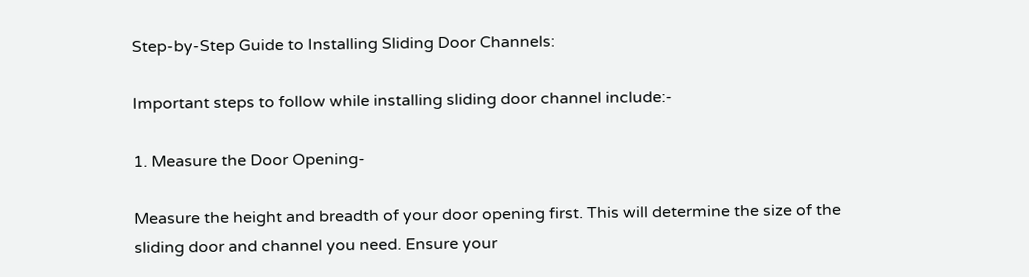Step-by-Step Guide to Installing Sliding Door Channels:

Important steps to follow while installing sliding door channel include:-

1. Measure the Door Opening-

Measure the height and breadth of your door opening first. This will determine the size of the sliding door and channel you need. Ensure your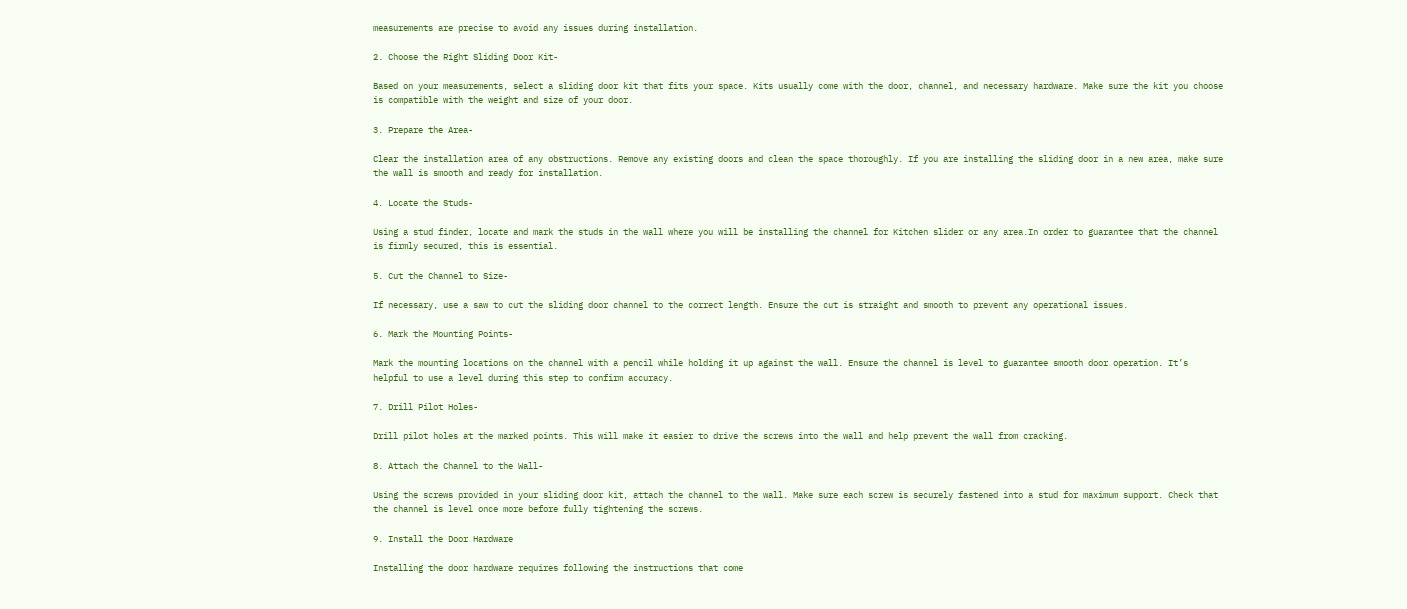measurements are precise to avoid any issues during installation.

2. Choose the Right Sliding Door Kit-

Based on your measurements, select a sliding door kit that fits your space. Kits usually come with the door, channel, and necessary hardware. Make sure the kit you choose is compatible with the weight and size of your door.

3. Prepare the Area-

Clear the installation area of any obstructions. Remove any existing doors and clean the space thoroughly. If you are installing the sliding door in a new area, make sure the wall is smooth and ready for installation.

4. Locate the Studs-

Using a stud finder, locate and mark the studs in the wall where you will be installing the channel for Kitchen slider or any area.In order to guarantee that the channel is firmly secured, this is essential.

5. Cut the Channel to Size-

If necessary, use a saw to cut the sliding door channel to the correct length. Ensure the cut is straight and smooth to prevent any operational issues.

6. Mark the Mounting Points-

Mark the mounting locations on the channel with a pencil while holding it up against the wall. Ensure the channel is level to guarantee smooth door operation. It’s helpful to use a level during this step to confirm accuracy.

7. Drill Pilot Holes-

Drill pilot holes at the marked points. This will make it easier to drive the screws into the wall and help prevent the wall from cracking.

8. Attach the Channel to the Wall-

Using the screws provided in your sliding door kit, attach the channel to the wall. Make sure each screw is securely fastened into a stud for maximum support. Check that the channel is level once more before fully tightening the screws.

9. Install the Door Hardware

Installing the door hardware requires following the instructions that come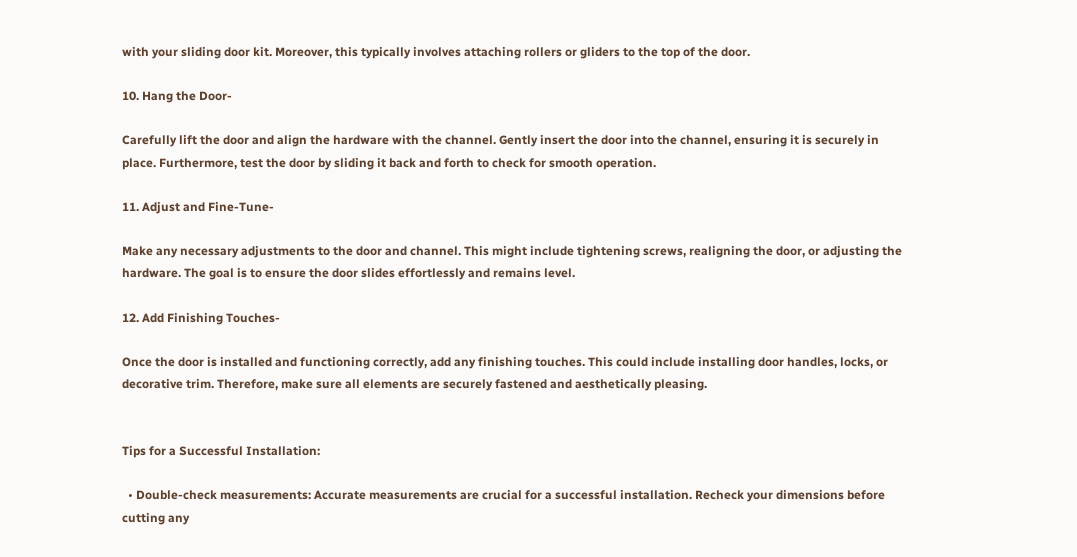with your sliding door kit. Moreover, this typically involves attaching rollers or gliders to the top of the door.

10. Hang the Door-

Carefully lift the door and align the hardware with the channel. Gently insert the door into the channel, ensuring it is securely in place. Furthermore, test the door by sliding it back and forth to check for smooth operation.

11. Adjust and Fine-Tune-

Make any necessary adjustments to the door and channel. This might include tightening screws, realigning the door, or adjusting the hardware. The goal is to ensure the door slides effortlessly and remains level.

12. Add Finishing Touches-

Once the door is installed and functioning correctly, add any finishing touches. This could include installing door handles, locks, or decorative trim. Therefore, make sure all elements are securely fastened and aesthetically pleasing.


Tips for a Successful Installation:

  • Double-check measurements: Accurate measurements are crucial for a successful installation. Recheck your dimensions before cutting any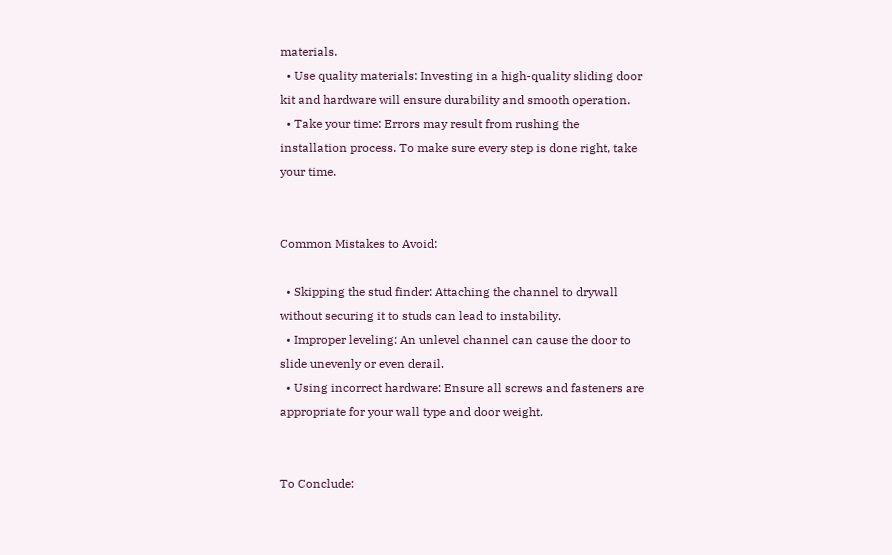materials.
  • Use quality materials: Investing in a high-quality sliding door kit and hardware will ensure durability and smooth operation.
  • Take your time: Errors may result from rushing the installation process. To make sure every step is done right, take your time.


Common Mistakes to Avoid:

  • Skipping the stud finder: Attaching the channel to drywall without securing it to studs can lead to instability.
  • Improper leveling: An unlevel channel can cause the door to slide unevenly or even derail.
  • Using incorrect hardware: Ensure all screws and fasteners are appropriate for your wall type and door weight.


To Conclude: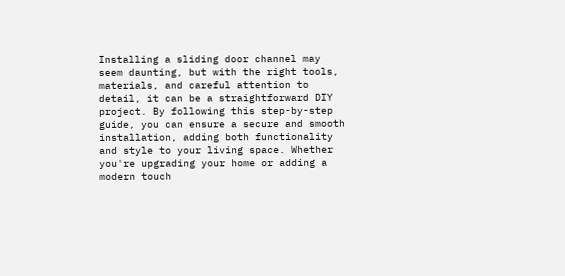Installing a sliding door channel may seem daunting, but with the right tools, materials, and careful attention to detail, it can be a straightforward DIY project. By following this step-by-step guide, you can ensure a secure and smooth installation, adding both functionality and style to your living space. Whether you're upgrading your home or adding a modern touch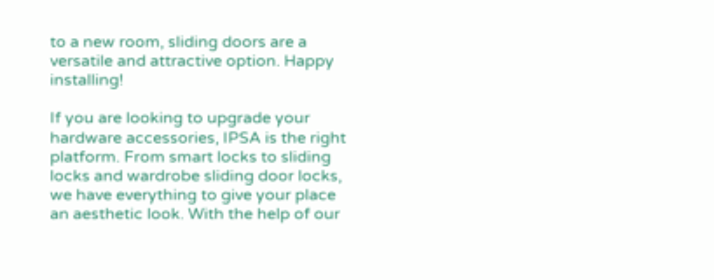to a new room, sliding doors are a versatile and attractive option. Happy installing!

If you are looking to upgrade your hardware accessories, IPSA is the right platform. From smart locks to sliding locks and wardrobe sliding door locks, we have everything to give your place an aesthetic look. With the help of our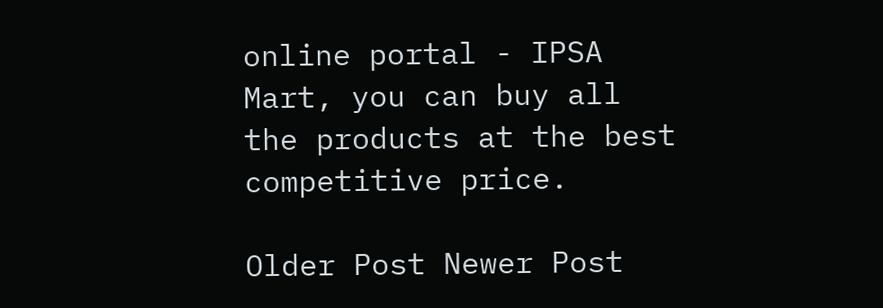online portal - IPSA Mart, you can buy all the products at the best competitive price.

Older Post Newer Post